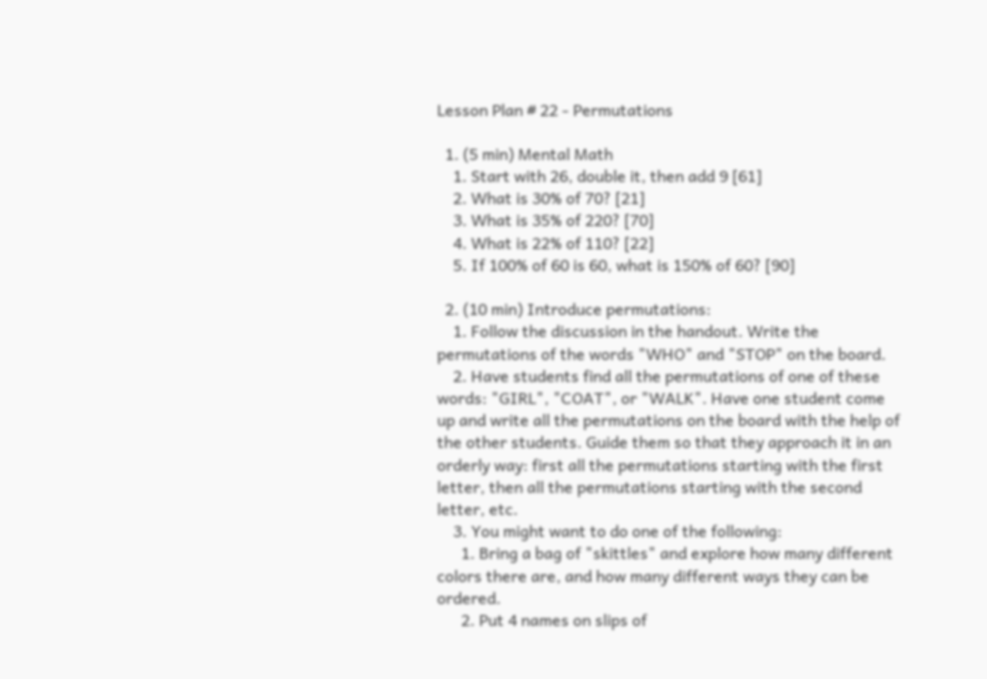Lesson Plan # 22 - Permutations

  1. (5 min) Mental Math
    1. Start with 26, double it, then add 9 [61]
    2. What is 30% of 70? [21]
    3. What is 35% of 220? [70]
    4. What is 22% of 110? [22]
    5. If 100% of 60 is 60, what is 150% of 60? [90]

  2. (10 min) Introduce permutations:
    1. Follow the discussion in the handout. Write the permutations of the words "WHO" and "STOP" on the board.
    2. Have students find all the permutations of one of these words: "GIRL", "COAT", or "WALK". Have one student come up and write all the permutations on the board with the help of the other students. Guide them so that they approach it in an orderly way: first all the permutations starting with the first letter, then all the permutations starting with the second letter, etc.
    3. You might want to do one of the following:
      1. Bring a bag of "skittles" and explore how many different colors there are, and how many different ways they can be ordered.
      2. Put 4 names on slips of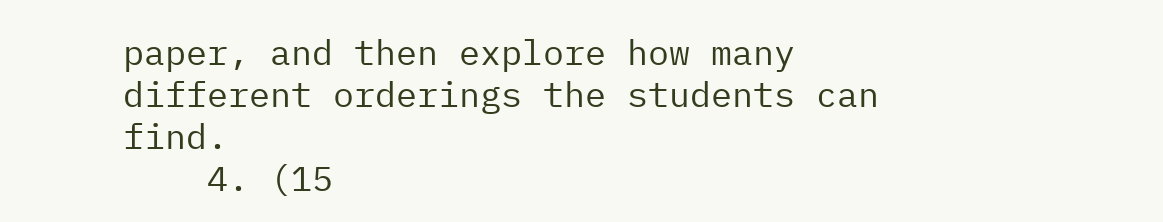paper, and then explore how many different orderings the students can find.
    4. (15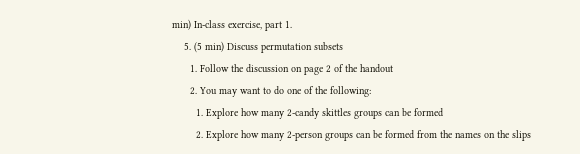min) In-class exercise, part 1.
    5. (5 min) Discuss permutation subsets
      1. Follow the discussion on page 2 of the handout
      2. You may want to do one of the following:
        1. Explore how many 2-candy skittles groups can be formed
        2. Explore how many 2-person groups can be formed from the names on the slips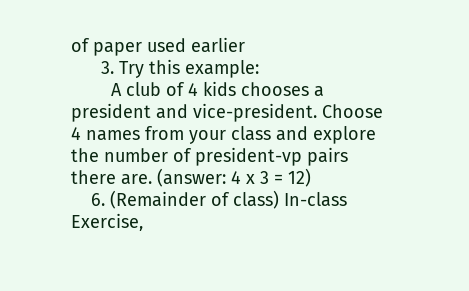of paper used earlier
      3. Try this example:
        A club of 4 kids chooses a president and vice-president. Choose 4 names from your class and explore the number of president-vp pairs there are. (answer: 4 x 3 = 12)
    6. (Remainder of class) In-class Exercise,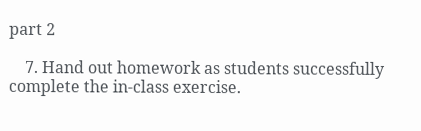part 2

    7. Hand out homework as students successfully complete the in-class exercise.